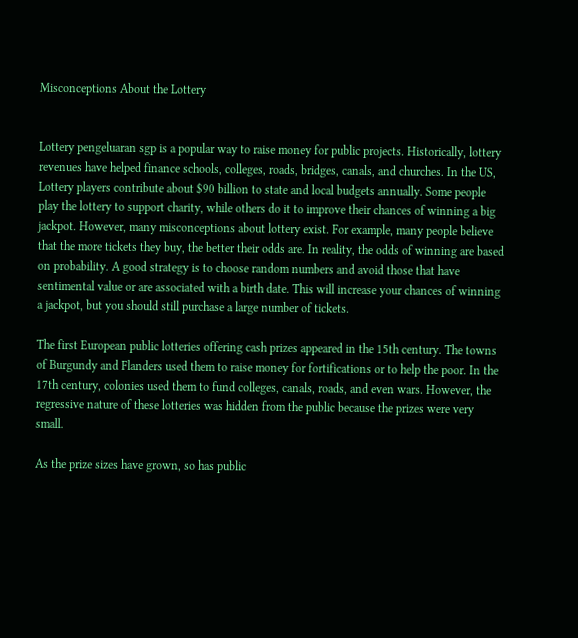Misconceptions About the Lottery


Lottery pengeluaran sgp is a popular way to raise money for public projects. Historically, lottery revenues have helped finance schools, colleges, roads, bridges, canals, and churches. In the US, Lottery players contribute about $90 billion to state and local budgets annually. Some people play the lottery to support charity, while others do it to improve their chances of winning a big jackpot. However, many misconceptions about lottery exist. For example, many people believe that the more tickets they buy, the better their odds are. In reality, the odds of winning are based on probability. A good strategy is to choose random numbers and avoid those that have sentimental value or are associated with a birth date. This will increase your chances of winning a jackpot, but you should still purchase a large number of tickets.

The first European public lotteries offering cash prizes appeared in the 15th century. The towns of Burgundy and Flanders used them to raise money for fortifications or to help the poor. In the 17th century, colonies used them to fund colleges, canals, roads, and even wars. However, the regressive nature of these lotteries was hidden from the public because the prizes were very small.

As the prize sizes have grown, so has public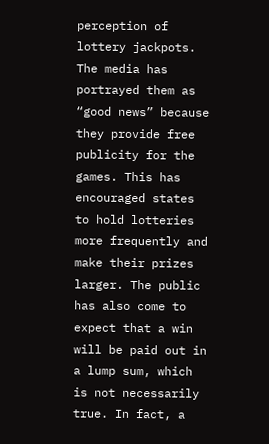perception of lottery jackpots. The media has portrayed them as “good news” because they provide free publicity for the games. This has encouraged states to hold lotteries more frequently and make their prizes larger. The public has also come to expect that a win will be paid out in a lump sum, which is not necessarily true. In fact, a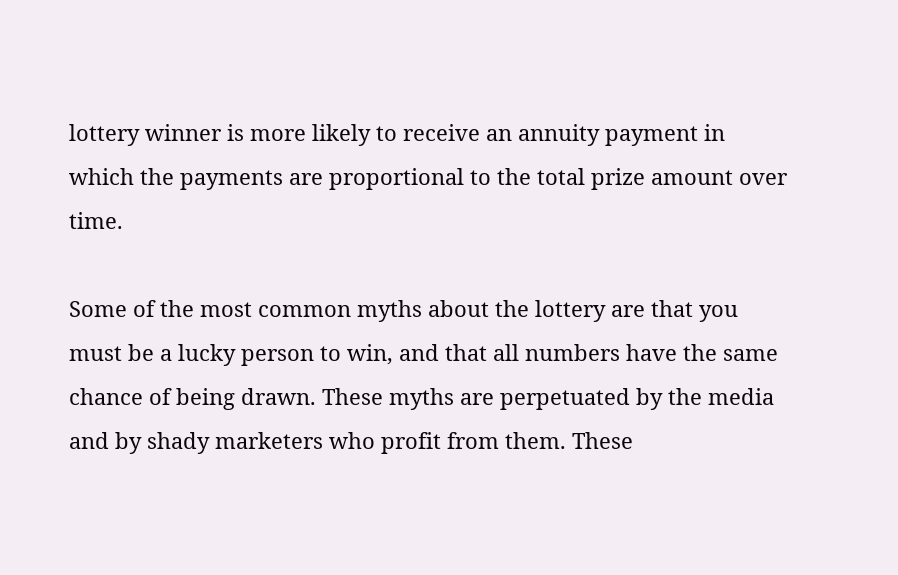lottery winner is more likely to receive an annuity payment in which the payments are proportional to the total prize amount over time.

Some of the most common myths about the lottery are that you must be a lucky person to win, and that all numbers have the same chance of being drawn. These myths are perpetuated by the media and by shady marketers who profit from them. These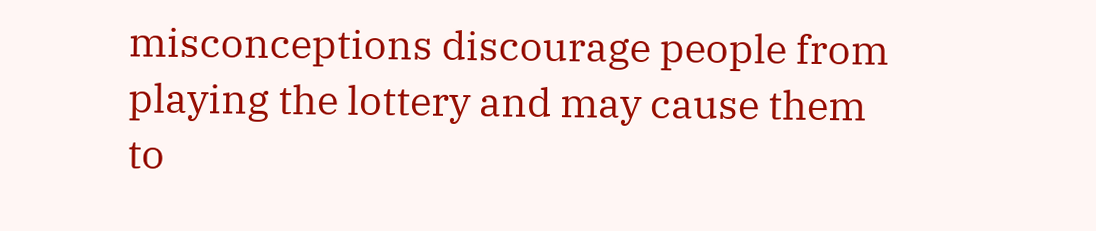misconceptions discourage people from playing the lottery and may cause them to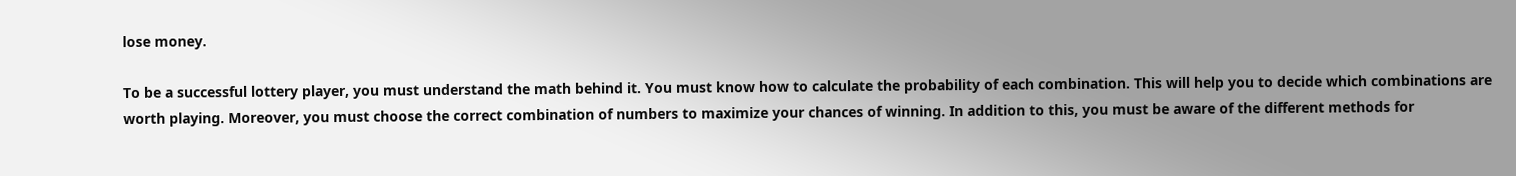lose money.

To be a successful lottery player, you must understand the math behind it. You must know how to calculate the probability of each combination. This will help you to decide which combinations are worth playing. Moreover, you must choose the correct combination of numbers to maximize your chances of winning. In addition to this, you must be aware of the different methods for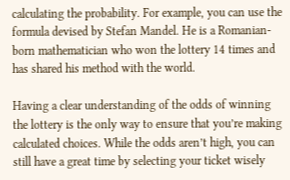calculating the probability. For example, you can use the formula devised by Stefan Mandel. He is a Romanian-born mathematician who won the lottery 14 times and has shared his method with the world.

Having a clear understanding of the odds of winning the lottery is the only way to ensure that you’re making calculated choices. While the odds aren’t high, you can still have a great time by selecting your ticket wisely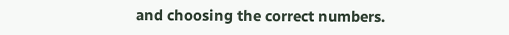and choosing the correct numbers.